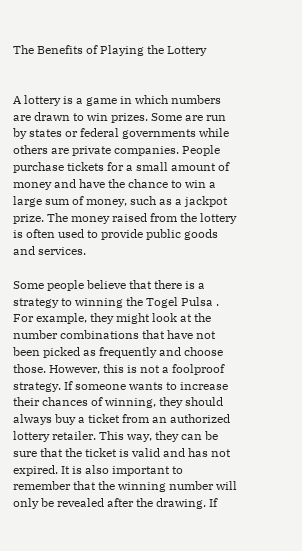The Benefits of Playing the Lottery


A lottery is a game in which numbers are drawn to win prizes. Some are run by states or federal governments while others are private companies. People purchase tickets for a small amount of money and have the chance to win a large sum of money, such as a jackpot prize. The money raised from the lottery is often used to provide public goods and services.

Some people believe that there is a strategy to winning the Togel Pulsa . For example, they might look at the number combinations that have not been picked as frequently and choose those. However, this is not a foolproof strategy. If someone wants to increase their chances of winning, they should always buy a ticket from an authorized lottery retailer. This way, they can be sure that the ticket is valid and has not expired. It is also important to remember that the winning number will only be revealed after the drawing. If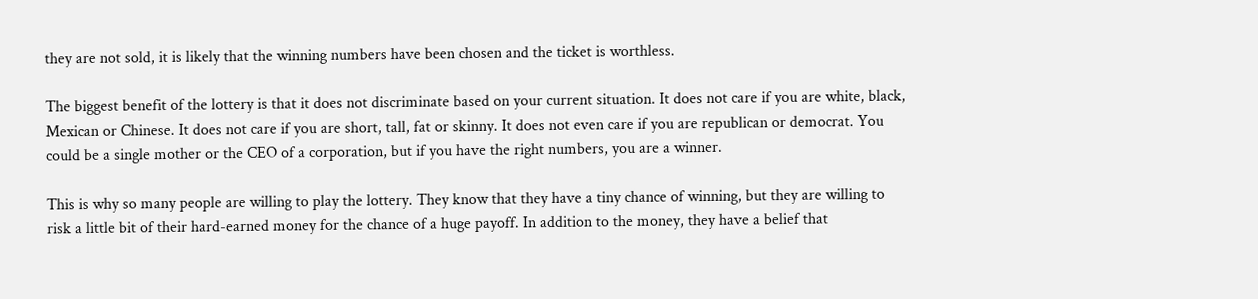they are not sold, it is likely that the winning numbers have been chosen and the ticket is worthless.

The biggest benefit of the lottery is that it does not discriminate based on your current situation. It does not care if you are white, black, Mexican or Chinese. It does not care if you are short, tall, fat or skinny. It does not even care if you are republican or democrat. You could be a single mother or the CEO of a corporation, but if you have the right numbers, you are a winner.

This is why so many people are willing to play the lottery. They know that they have a tiny chance of winning, but they are willing to risk a little bit of their hard-earned money for the chance of a huge payoff. In addition to the money, they have a belief that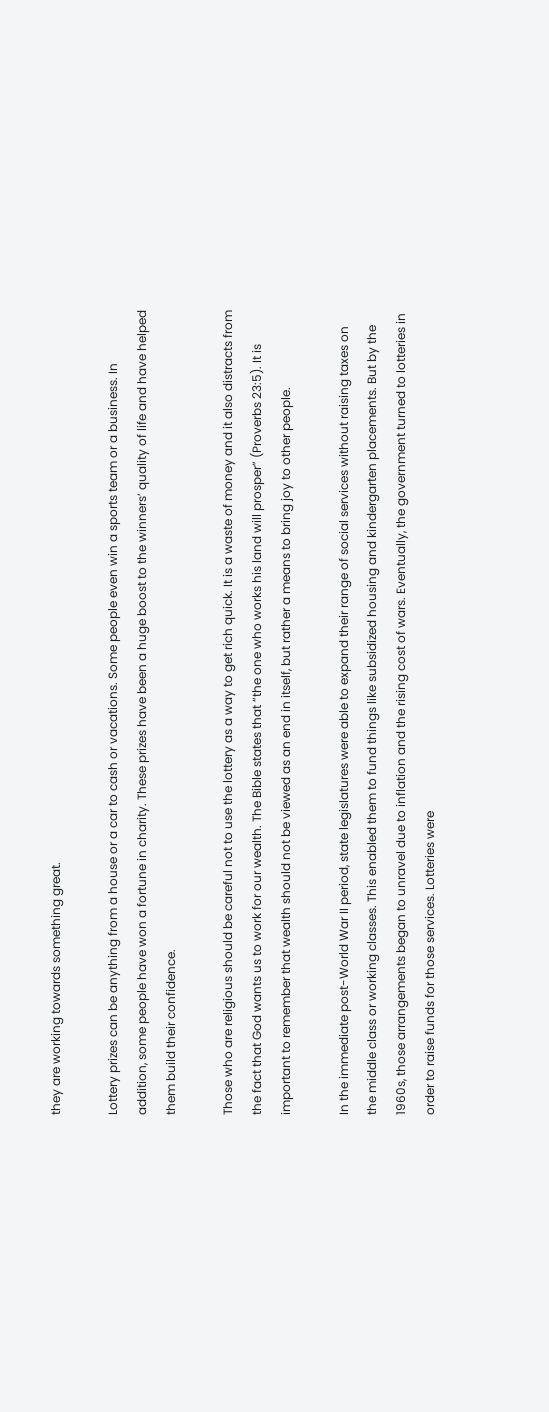they are working towards something great.

Lottery prizes can be anything from a house or a car to cash or vacations. Some people even win a sports team or a business. In addition, some people have won a fortune in charity. These prizes have been a huge boost to the winners’ quality of life and have helped them build their confidence.

Those who are religious should be careful not to use the lottery as a way to get rich quick. It is a waste of money and it also distracts from the fact that God wants us to work for our wealth. The Bible states that “the one who works his land will prosper” (Proverbs 23:5). It is important to remember that wealth should not be viewed as an end in itself, but rather a means to bring joy to other people.

In the immediate post-World War II period, state legislatures were able to expand their range of social services without raising taxes on the middle class or working classes. This enabled them to fund things like subsidized housing and kindergarten placements. But by the 1960s, those arrangements began to unravel due to inflation and the rising cost of wars. Eventually, the government turned to lotteries in order to raise funds for those services. Lotteries were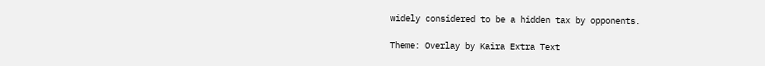widely considered to be a hidden tax by opponents.

Theme: Overlay by Kaira Extra Text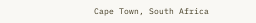Cape Town, South Africa